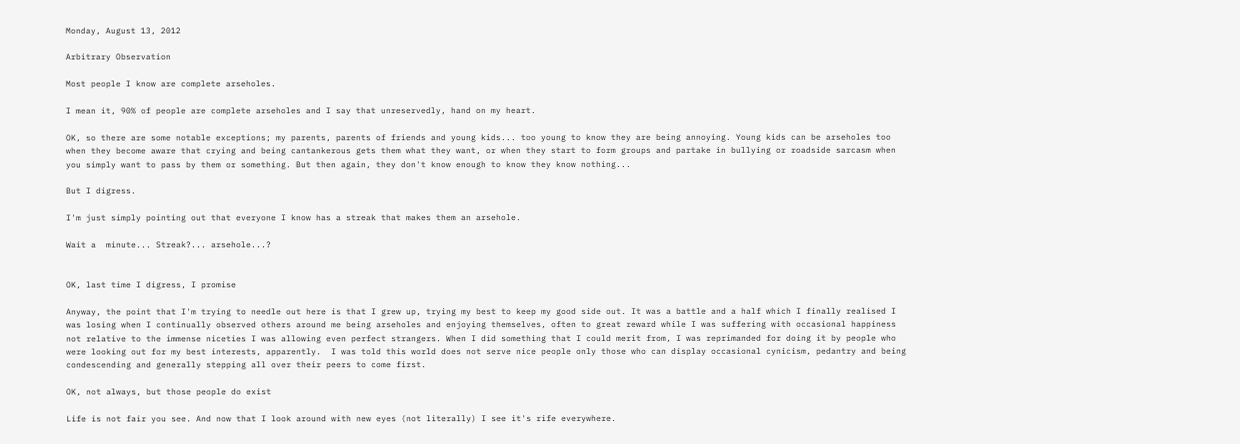Monday, August 13, 2012

Arbitrary Observation

Most people I know are complete arseholes.

I mean it, 90% of people are complete arseholes and I say that unreservedly, hand on my heart.

OK, so there are some notable exceptions; my parents, parents of friends and young kids... too young to know they are being annoying. Young kids can be arseholes too when they become aware that crying and being cantankerous gets them what they want, or when they start to form groups and partake in bullying or roadside sarcasm when you simply want to pass by them or something. But then again, they don't know enough to know they know nothing...

But I digress.

I'm just simply pointing out that everyone I know has a streak that makes them an arsehole.

Wait a  minute... Streak?... arsehole...?


OK, last time I digress, I promise

Anyway, the point that I'm trying to needle out here is that I grew up, trying my best to keep my good side out. It was a battle and a half which I finally realised I was losing when I continually observed others around me being arseholes and enjoying themselves, often to great reward while I was suffering with occasional happiness not relative to the immense niceties I was allowing even perfect strangers. When I did something that I could merit from, I was reprimanded for doing it by people who were looking out for my best interests, apparently.  I was told this world does not serve nice people only those who can display occasional cynicism, pedantry and being condescending and generally stepping all over their peers to come first.

OK, not always, but those people do exist

Life is not fair you see. And now that I look around with new eyes (not literally) I see it's rife everywhere.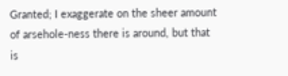Granted; I exaggerate on the sheer amount of arsehole-ness there is around, but that is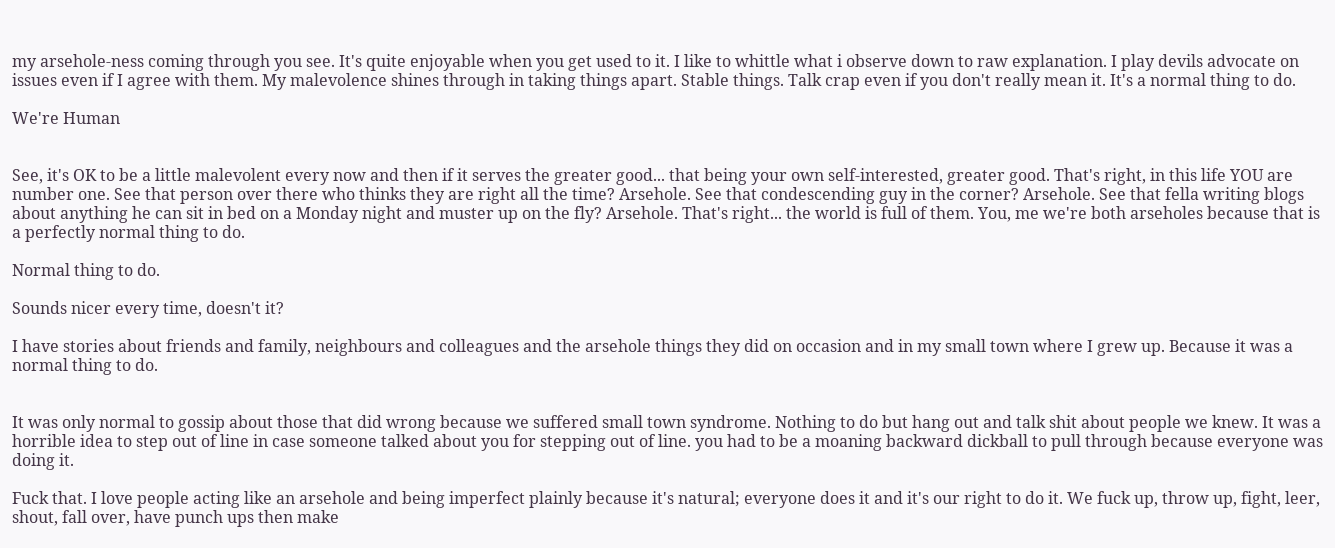my arsehole-ness coming through you see. It's quite enjoyable when you get used to it. I like to whittle what i observe down to raw explanation. I play devils advocate on issues even if I agree with them. My malevolence shines through in taking things apart. Stable things. Talk crap even if you don't really mean it. It's a normal thing to do.

We're Human


See, it's OK to be a little malevolent every now and then if it serves the greater good... that being your own self-interested, greater good. That's right, in this life YOU are number one. See that person over there who thinks they are right all the time? Arsehole. See that condescending guy in the corner? Arsehole. See that fella writing blogs about anything he can sit in bed on a Monday night and muster up on the fly? Arsehole. That's right... the world is full of them. You, me we're both arseholes because that is a perfectly normal thing to do.

Normal thing to do.

Sounds nicer every time, doesn't it?

I have stories about friends and family, neighbours and colleagues and the arsehole things they did on occasion and in my small town where I grew up. Because it was a normal thing to do.


It was only normal to gossip about those that did wrong because we suffered small town syndrome. Nothing to do but hang out and talk shit about people we knew. It was a horrible idea to step out of line in case someone talked about you for stepping out of line. you had to be a moaning backward dickball to pull through because everyone was doing it.

Fuck that. I love people acting like an arsehole and being imperfect plainly because it's natural; everyone does it and it's our right to do it. We fuck up, throw up, fight, leer, shout, fall over, have punch ups then make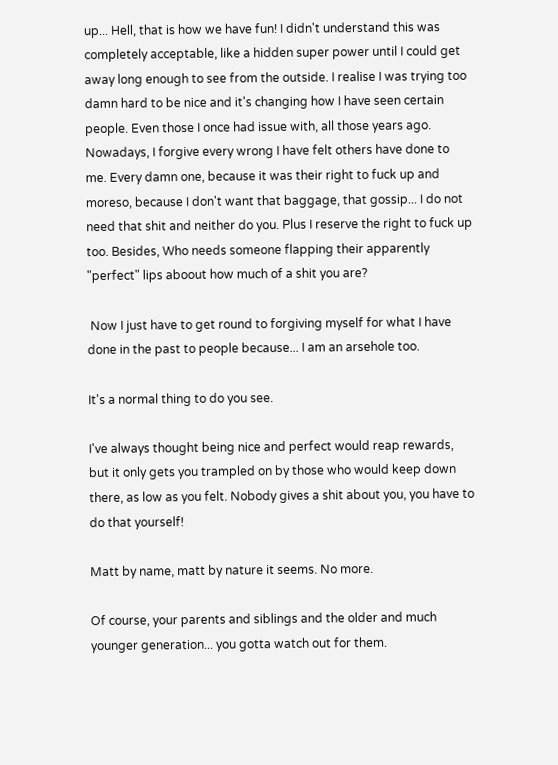up... Hell, that is how we have fun! I didn't understand this was completely acceptable, like a hidden super power until I could get away long enough to see from the outside. I realise I was trying too damn hard to be nice and it's changing how I have seen certain people. Even those I once had issue with, all those years ago. Nowadays, I forgive every wrong I have felt others have done to me. Every damn one, because it was their right to fuck up and moreso, because I don't want that baggage, that gossip... I do not need that shit and neither do you. Plus I reserve the right to fuck up too. Besides, Who needs someone flapping their apparently "perfect" lips aboout how much of a shit you are?

 Now I just have to get round to forgiving myself for what I have done in the past to people because... I am an arsehole too.

It's a normal thing to do you see.

I've always thought being nice and perfect would reap rewards, but it only gets you trampled on by those who would keep down there, as low as you felt. Nobody gives a shit about you, you have to do that yourself!

Matt by name, matt by nature it seems. No more.

Of course, your parents and siblings and the older and much younger generation... you gotta watch out for them.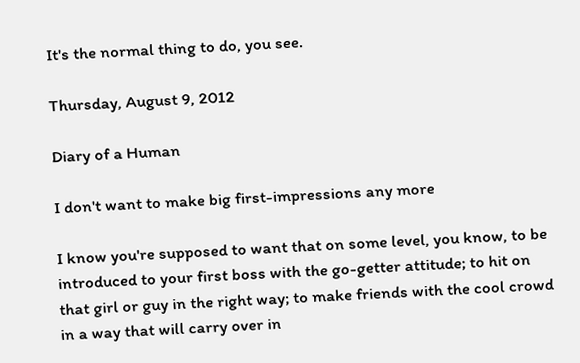It's the normal thing to do, you see.

Thursday, August 9, 2012

Diary of a Human

I don't want to make big first-impressions any more

I know you're supposed to want that on some level, you know, to be introduced to your first boss with the go-getter attitude; to hit on that girl or guy in the right way; to make friends with the cool crowd in a way that will carry over in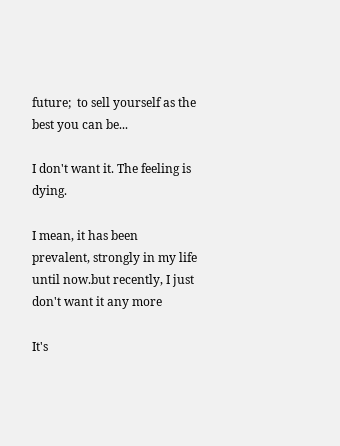future;  to sell yourself as the best you can be...

I don't want it. The feeling is dying.

I mean, it has been prevalent, strongly in my life until now.but recently, I just don't want it any more

It's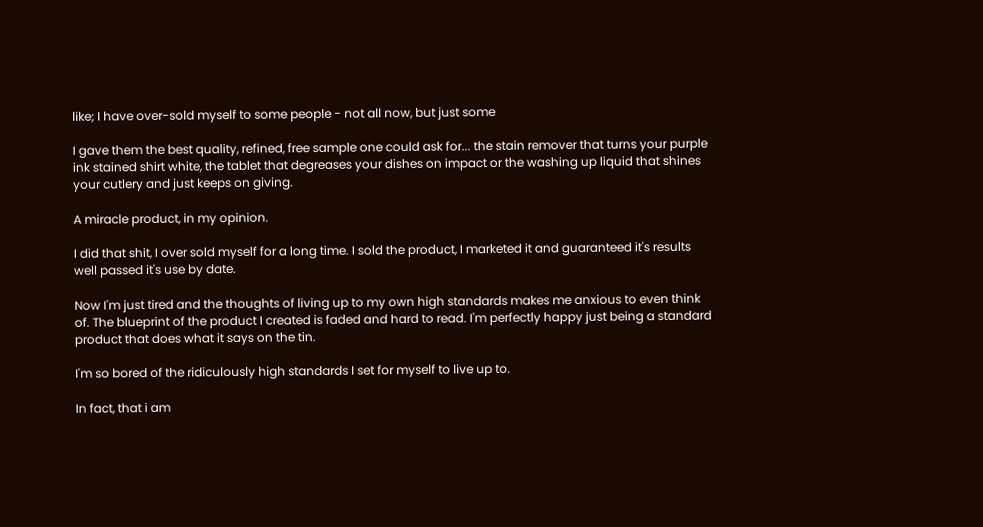like; I have over-sold myself to some people - not all now, but just some

I gave them the best quality, refined, free sample one could ask for... the stain remover that turns your purple  ink stained shirt white, the tablet that degreases your dishes on impact or the washing up liquid that shines your cutlery and just keeps on giving.

A miracle product, in my opinion.

I did that shit, I over sold myself for a long time. I sold the product, I marketed it and guaranteed it's results well passed it's use by date.

Now I'm just tired and the thoughts of living up to my own high standards makes me anxious to even think of. The blueprint of the product I created is faded and hard to read. I'm perfectly happy just being a standard product that does what it says on the tin.

I'm so bored of the ridiculously high standards I set for myself to live up to.

In fact, that i am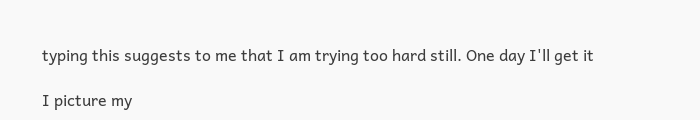typing this suggests to me that I am trying too hard still. One day I'll get it

I picture my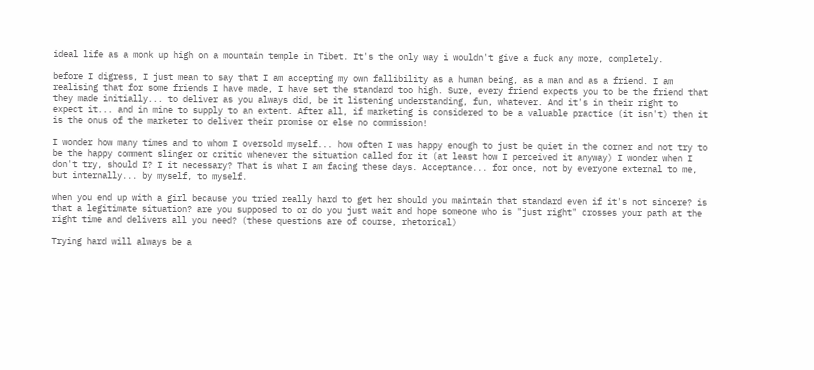ideal life as a monk up high on a mountain temple in Tibet. It's the only way i wouldn't give a fuck any more, completely.

before I digress, I just mean to say that I am accepting my own fallibility as a human being, as a man and as a friend. I am realising that for some friends I have made, I have set the standard too high. Sure, every friend expects you to be the friend that they made initially... to deliver as you always did, be it listening understanding, fun, whatever. And it's in their right to expect it... and in mine to supply to an extent. After all, if marketing is considered to be a valuable practice (it isn't) then it is the onus of the marketer to deliver their promise or else no commission!

I wonder how many times and to whom I oversold myself... how often I was happy enough to just be quiet in the corner and not try to be the happy comment slinger or critic whenever the situation called for it (at least how I perceived it anyway) I wonder when I don't try, should I? I it necessary? That is what I am facing these days. Acceptance... for once, not by everyone external to me, but internally... by myself, to myself.

when you end up with a girl because you tried really hard to get her should you maintain that standard even if it's not sincere? is that a legitimate situation? are you supposed to or do you just wait and hope someone who is "just right" crosses your path at the right time and delivers all you need? (these questions are of course, rhetorical)

Trying hard will always be a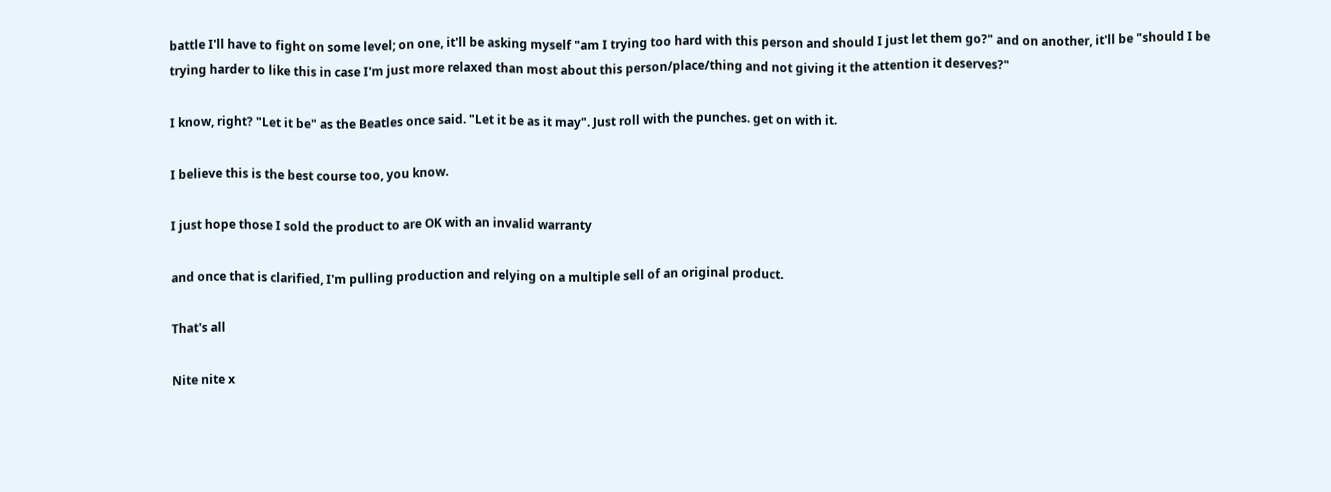battle I'll have to fight on some level; on one, it'll be asking myself "am I trying too hard with this person and should I just let them go?" and on another, it'll be "should I be trying harder to like this in case I'm just more relaxed than most about this person/place/thing and not giving it the attention it deserves?"

I know, right? "Let it be" as the Beatles once said. "Let it be as it may". Just roll with the punches. get on with it.

I believe this is the best course too, you know.

I just hope those I sold the product to are OK with an invalid warranty

and once that is clarified, I'm pulling production and relying on a multiple sell of an original product.

That's all

Nite nite x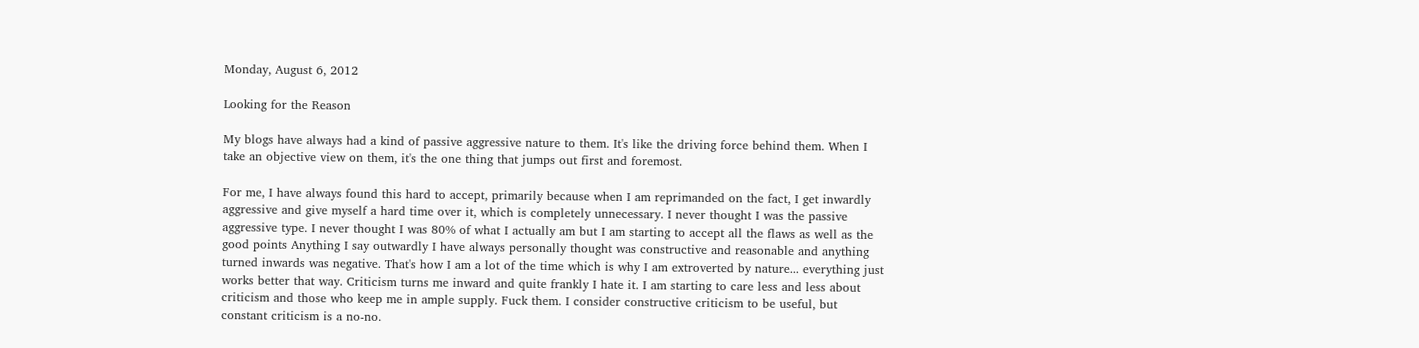Monday, August 6, 2012

Looking for the Reason

My blogs have always had a kind of passive aggressive nature to them. It's like the driving force behind them. When I take an objective view on them, it's the one thing that jumps out first and foremost.

For me, I have always found this hard to accept, primarily because when I am reprimanded on the fact, I get inwardly aggressive and give myself a hard time over it, which is completely unnecessary. I never thought I was the passive aggressive type. I never thought I was 80% of what I actually am but I am starting to accept all the flaws as well as the good points Anything I say outwardly I have always personally thought was constructive and reasonable and anything turned inwards was negative. That's how I am a lot of the time which is why I am extroverted by nature... everything just works better that way. Criticism turns me inward and quite frankly I hate it. I am starting to care less and less about criticism and those who keep me in ample supply. Fuck them. I consider constructive criticism to be useful, but constant criticism is a no-no.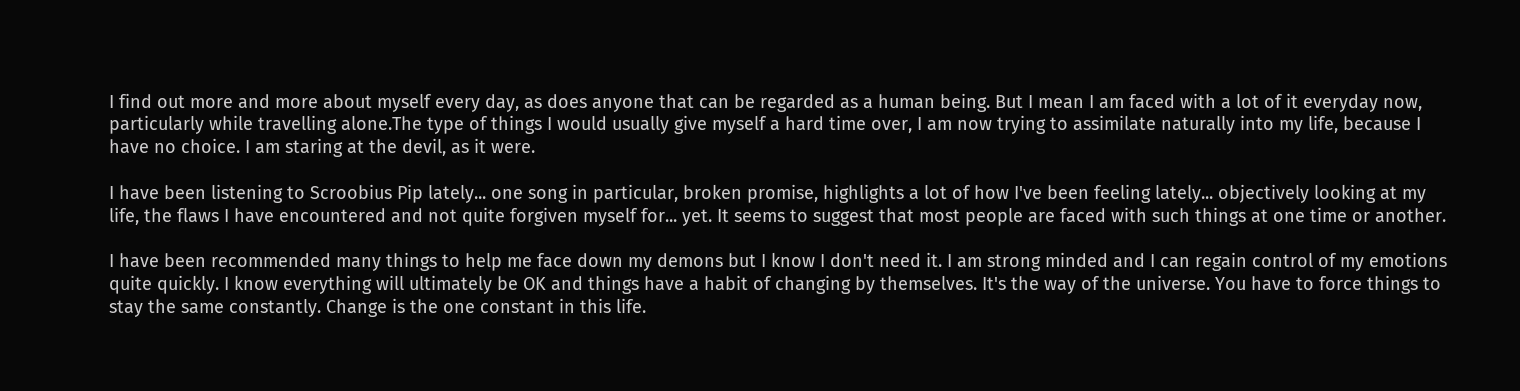I find out more and more about myself every day, as does anyone that can be regarded as a human being. But I mean I am faced with a lot of it everyday now, particularly while travelling alone.The type of things I would usually give myself a hard time over, I am now trying to assimilate naturally into my life, because I have no choice. I am staring at the devil, as it were.

I have been listening to Scroobius Pip lately... one song in particular, broken promise, highlights a lot of how I've been feeling lately... objectively looking at my life, the flaws I have encountered and not quite forgiven myself for... yet. It seems to suggest that most people are faced with such things at one time or another.

I have been recommended many things to help me face down my demons but I know I don't need it. I am strong minded and I can regain control of my emotions quite quickly. I know everything will ultimately be OK and things have a habit of changing by themselves. It's the way of the universe. You have to force things to stay the same constantly. Change is the one constant in this life.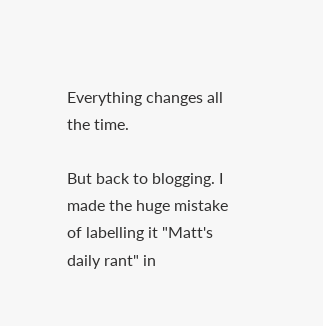Everything changes all the time.

But back to blogging. I made the huge mistake of labelling it "Matt's daily rant" in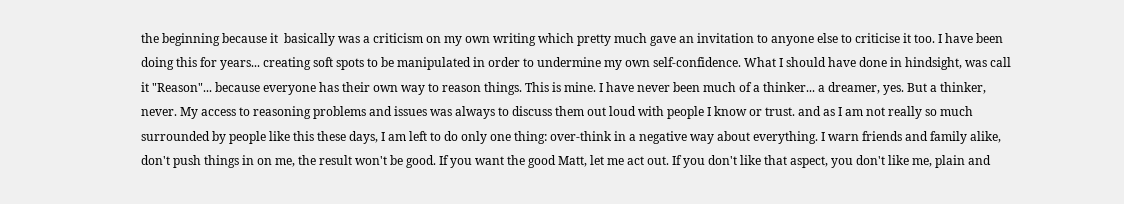the beginning because it  basically was a criticism on my own writing which pretty much gave an invitation to anyone else to criticise it too. I have been doing this for years... creating soft spots to be manipulated in order to undermine my own self-confidence. What I should have done in hindsight, was call it "Reason"... because everyone has their own way to reason things. This is mine. I have never been much of a thinker... a dreamer, yes. But a thinker, never. My access to reasoning problems and issues was always to discuss them out loud with people I know or trust. and as I am not really so much surrounded by people like this these days, I am left to do only one thing: over-think in a negative way about everything. I warn friends and family alike, don't push things in on me, the result won't be good. If you want the good Matt, let me act out. If you don't like that aspect, you don't like me, plain and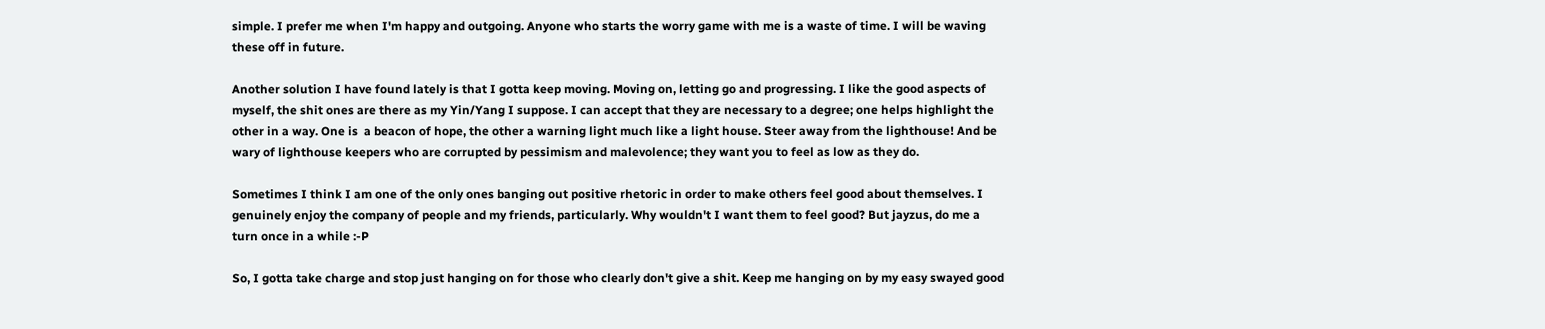simple. I prefer me when I'm happy and outgoing. Anyone who starts the worry game with me is a waste of time. I will be waving these off in future.

Another solution I have found lately is that I gotta keep moving. Moving on, letting go and progressing. I like the good aspects of myself, the shit ones are there as my Yin/Yang I suppose. I can accept that they are necessary to a degree; one helps highlight the other in a way. One is  a beacon of hope, the other a warning light much like a light house. Steer away from the lighthouse! And be wary of lighthouse keepers who are corrupted by pessimism and malevolence; they want you to feel as low as they do.

Sometimes I think I am one of the only ones banging out positive rhetoric in order to make others feel good about themselves. I genuinely enjoy the company of people and my friends, particularly. Why wouldn't I want them to feel good? But jayzus, do me a turn once in a while :-P

So, I gotta take charge and stop just hanging on for those who clearly don't give a shit. Keep me hanging on by my easy swayed good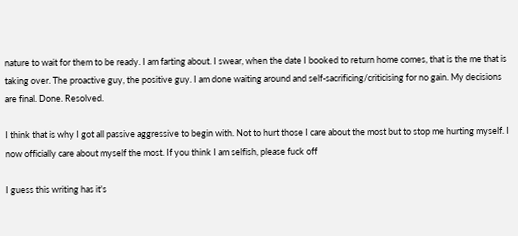nature to wait for them to be ready. I am farting about. I swear, when the date I booked to return home comes, that is the me that is taking over. The proactive guy, the positive guy. I am done waiting around and self-sacrificing/criticising for no gain. My decisions are final. Done. Resolved.

I think that is why I got all passive aggressive to begin with. Not to hurt those I care about the most but to stop me hurting myself. I now officially care about myself the most. If you think I am selfish, please fuck off

I guess this writing has it's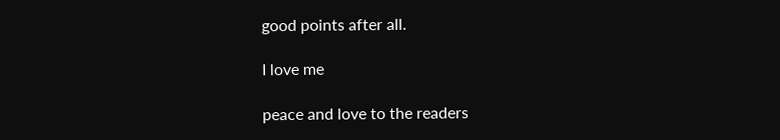good points after all.

I love me

peace and love to the readers